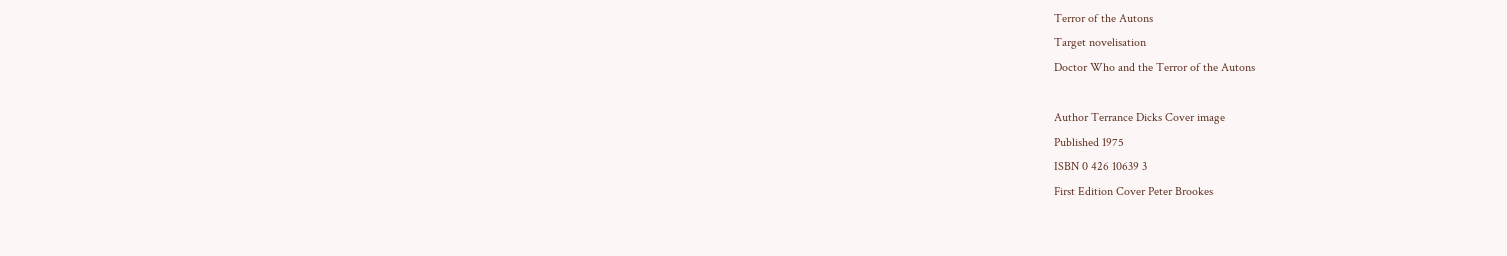Terror of the Autons
Target novelisation
Doctor Who and the Terror of the Autons

Author Terrance Dicks Cover image
Published 1975
ISBN 0 426 10639 3
First Edition Cover Peter Brookes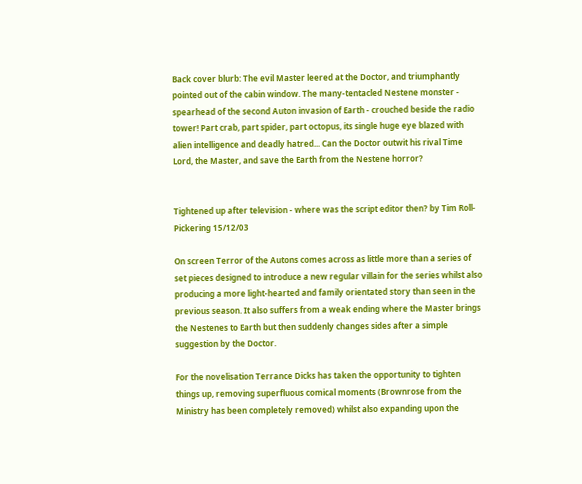Back cover blurb: The evil Master leered at the Doctor, and triumphantly pointed out of the cabin window. The many-tentacled Nestene monster - spearhead of the second Auton invasion of Earth - crouched beside the radio tower! Part crab, part spider, part octopus, its single huge eye blazed with alien intelligence and deadly hatred... Can the Doctor outwit his rival Time Lord, the Master, and save the Earth from the Nestene horror?


Tightened up after television - where was the script editor then? by Tim Roll-Pickering 15/12/03

On screen Terror of the Autons comes across as little more than a series of set pieces designed to introduce a new regular villain for the series whilst also producing a more light-hearted and family orientated story than seen in the previous season. It also suffers from a weak ending where the Master brings the Nestenes to Earth but then suddenly changes sides after a simple suggestion by the Doctor.

For the novelisation Terrance Dicks has taken the opportunity to tighten things up, removing superfluous comical moments (Brownrose from the Ministry has been completely removed) whilst also expanding upon the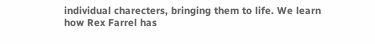individual charecters, bringing them to life. We learn how Rex Farrel has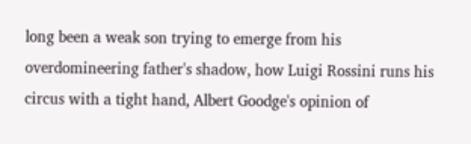long been a weak son trying to emerge from his overdomineering father's shadow, how Luigi Rossini runs his circus with a tight hand, Albert Goodge's opinion of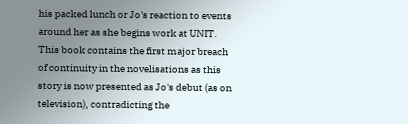his packed lunch or Jo's reaction to events around her as she begins work at UNIT. This book contains the first major breach of continuity in the novelisations as this story is now presented as Jo's debut (as on television), contradicting the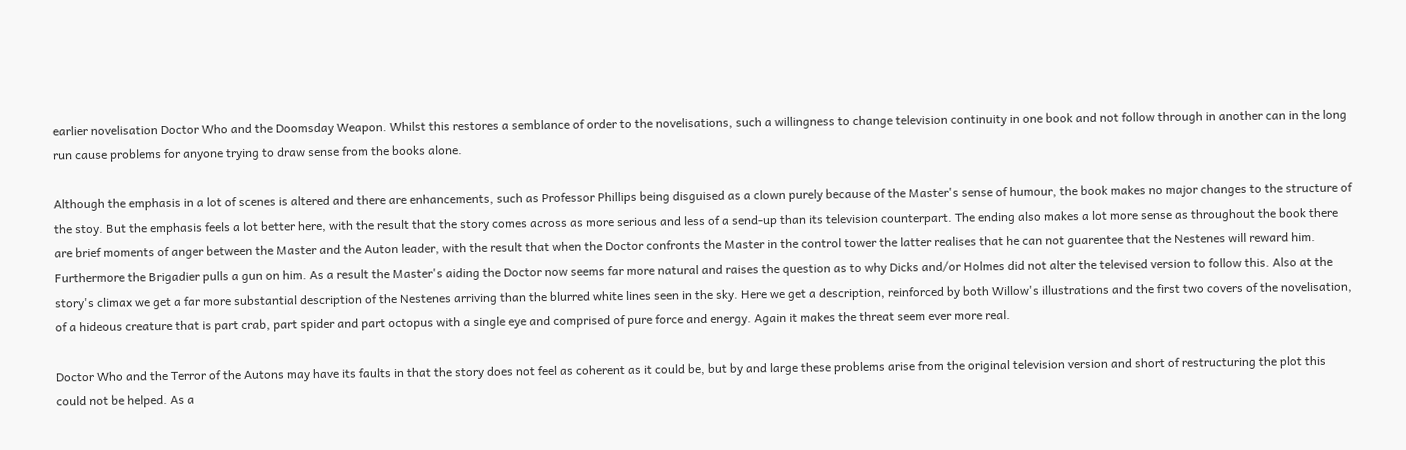earlier novelisation Doctor Who and the Doomsday Weapon. Whilst this restores a semblance of order to the novelisations, such a willingness to change television continuity in one book and not follow through in another can in the long run cause problems for anyone trying to draw sense from the books alone.

Although the emphasis in a lot of scenes is altered and there are enhancements, such as Professor Phillips being disguised as a clown purely because of the Master's sense of humour, the book makes no major changes to the structure of the stoy. But the emphasis feels a lot better here, with the result that the story comes across as more serious and less of a send-up than its television counterpart. The ending also makes a lot more sense as throughout the book there are brief moments of anger between the Master and the Auton leader, with the result that when the Doctor confronts the Master in the control tower the latter realises that he can not guarentee that the Nestenes will reward him. Furthermore the Brigadier pulls a gun on him. As a result the Master's aiding the Doctor now seems far more natural and raises the question as to why Dicks and/or Holmes did not alter the televised version to follow this. Also at the story's climax we get a far more substantial description of the Nestenes arriving than the blurred white lines seen in the sky. Here we get a description, reinforced by both Willow's illustrations and the first two covers of the novelisation, of a hideous creature that is part crab, part spider and part octopus with a single eye and comprised of pure force and energy. Again it makes the threat seem ever more real.

Doctor Who and the Terror of the Autons may have its faults in that the story does not feel as coherent as it could be, but by and large these problems arise from the original television version and short of restructuring the plot this could not be helped. As a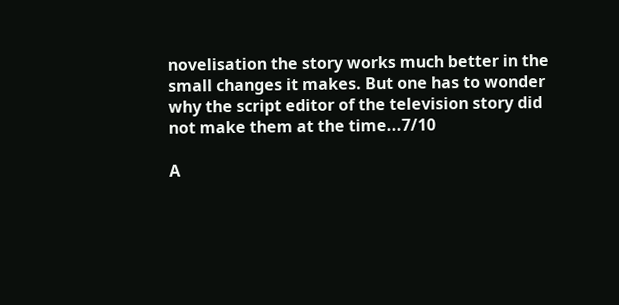novelisation the story works much better in the small changes it makes. But one has to wonder why the script editor of the television story did not make them at the time...7/10

A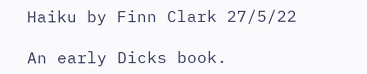Haiku by Finn Clark 27/5/22

An early Dicks book.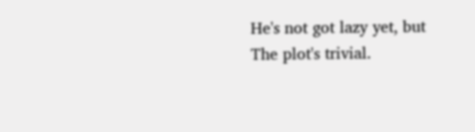He's not got lazy yet, but
The plot's trivial.